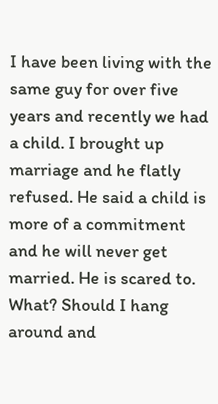I have been living with the same guy for over five years and recently we had a child. I brought up marriage and he flatly refused. He said a child is more of a commitment and he will never get married. He is scared to. What? Should I hang around and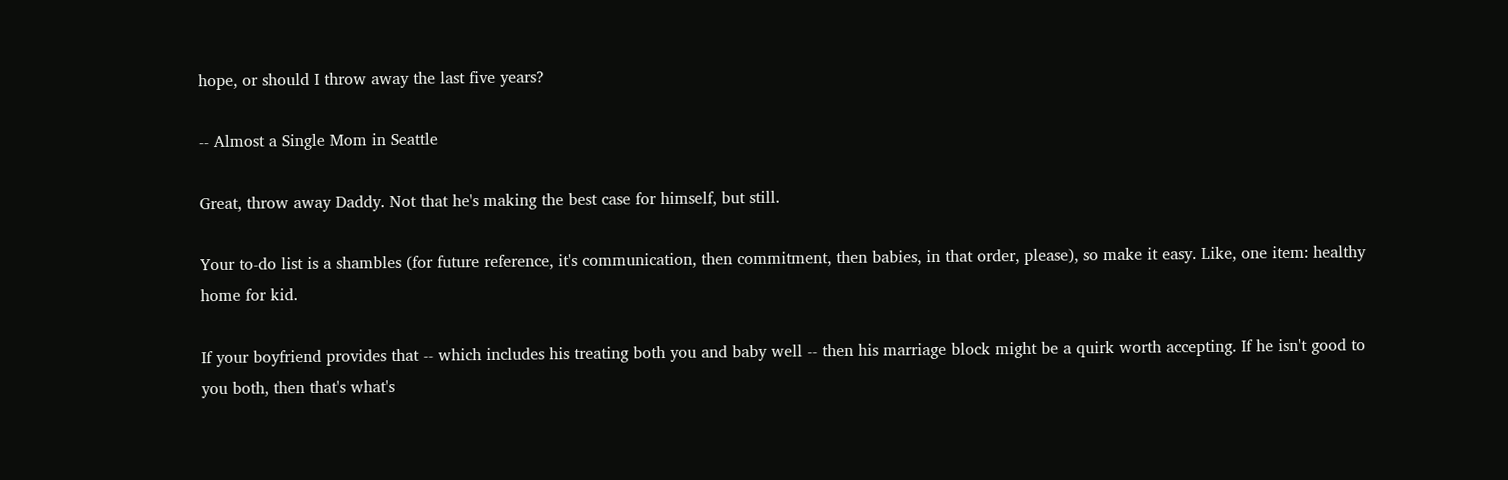hope, or should I throw away the last five years?

-- Almost a Single Mom in Seattle

Great, throw away Daddy. Not that he's making the best case for himself, but still.

Your to-do list is a shambles (for future reference, it's communication, then commitment, then babies, in that order, please), so make it easy. Like, one item: healthy home for kid.

If your boyfriend provides that -- which includes his treating both you and baby well -- then his marriage block might be a quirk worth accepting. If he isn't good to you both, then that's what's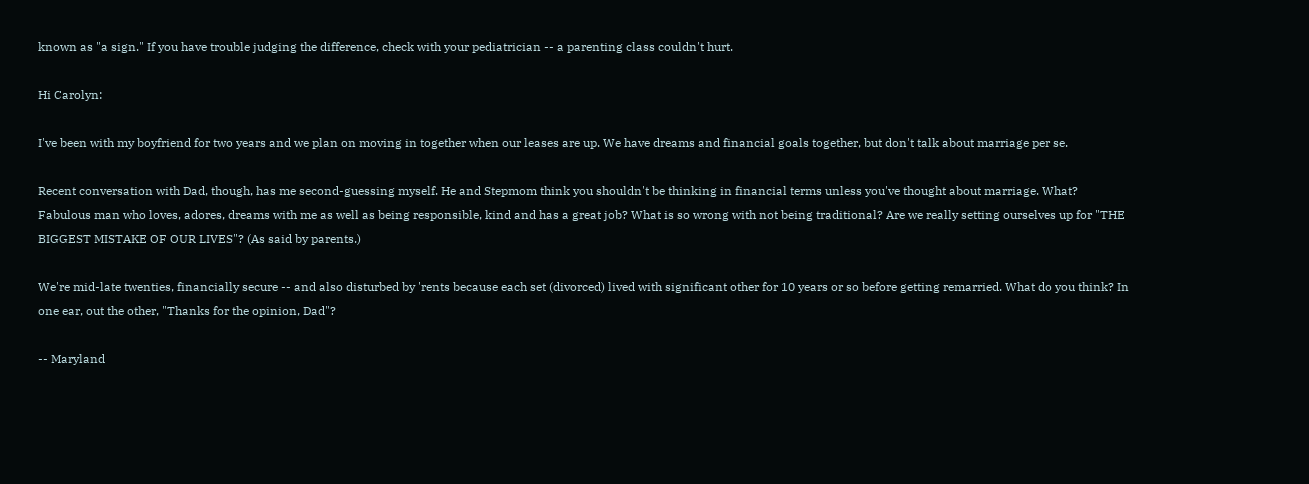known as "a sign." If you have trouble judging the difference, check with your pediatrician -- a parenting class couldn't hurt.

Hi Carolyn:

I've been with my boyfriend for two years and we plan on moving in together when our leases are up. We have dreams and financial goals together, but don't talk about marriage per se.

Recent conversation with Dad, though, has me second-guessing myself. He and Stepmom think you shouldn't be thinking in financial terms unless you've thought about marriage. What? Fabulous man who loves, adores, dreams with me as well as being responsible, kind and has a great job? What is so wrong with not being traditional? Are we really setting ourselves up for "THE BIGGEST MISTAKE OF OUR LIVES"? (As said by parents.)

We're mid-late twenties, financially secure -- and also disturbed by 'rents because each set (divorced) lived with significant other for 10 years or so before getting remarried. What do you think? In one ear, out the other, "Thanks for the opinion, Dad"?

-- Maryland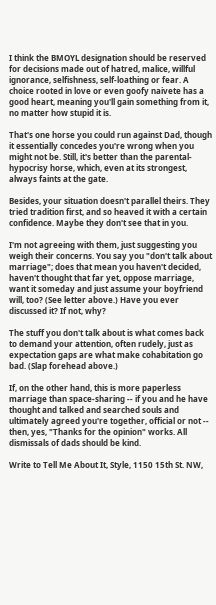I think the BMOYL designation should be reserved for decisions made out of hatred, malice, willful ignorance, selfishness, self-loathing or fear. A choice rooted in love or even goofy naivete has a good heart, meaning you'll gain something from it, no matter how stupid it is.

That's one horse you could run against Dad, though it essentially concedes you're wrong when you might not be. Still, it's better than the parental-hypocrisy horse, which, even at its strongest, always faints at the gate.

Besides, your situation doesn't parallel theirs. They tried tradition first, and so heaved it with a certain confidence. Maybe they don't see that in you.

I'm not agreeing with them, just suggesting you weigh their concerns. You say you "don't talk about marriage"; does that mean you haven't decided, haven't thought that far yet, oppose marriage, want it someday and just assume your boyfriend will, too? (See letter above.) Have you ever discussed it? If not, why?

The stuff you don't talk about is what comes back to demand your attention, often rudely, just as expectation gaps are what make cohabitation go bad. (Slap forehead above.)

If, on the other hand, this is more paperless marriage than space-sharing -- if you and he have thought and talked and searched souls and ultimately agreed you're together, official or not -- then, yes, "Thanks for the opinion" works. All dismissals of dads should be kind.

Write to Tell Me About It, Style, 1150 15th St. NW,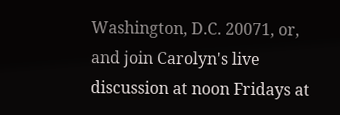Washington, D.C. 20071, or, and join Carolyn's live discussion at noon Fridays at